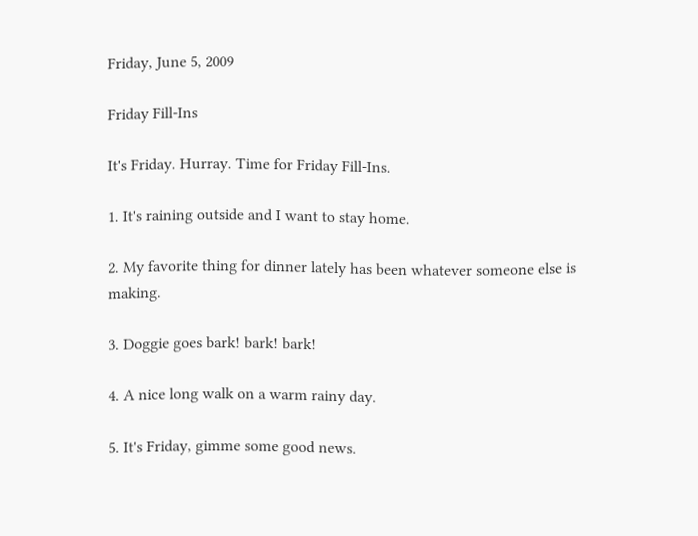Friday, June 5, 2009

Friday Fill-Ins

It's Friday. Hurray. Time for Friday Fill-Ins.

1. It's raining outside and I want to stay home.

2. My favorite thing for dinner lately has been whatever someone else is making.

3. Doggie goes bark! bark! bark!

4. A nice long walk on a warm rainy day.

5. It's Friday, gimme some good news.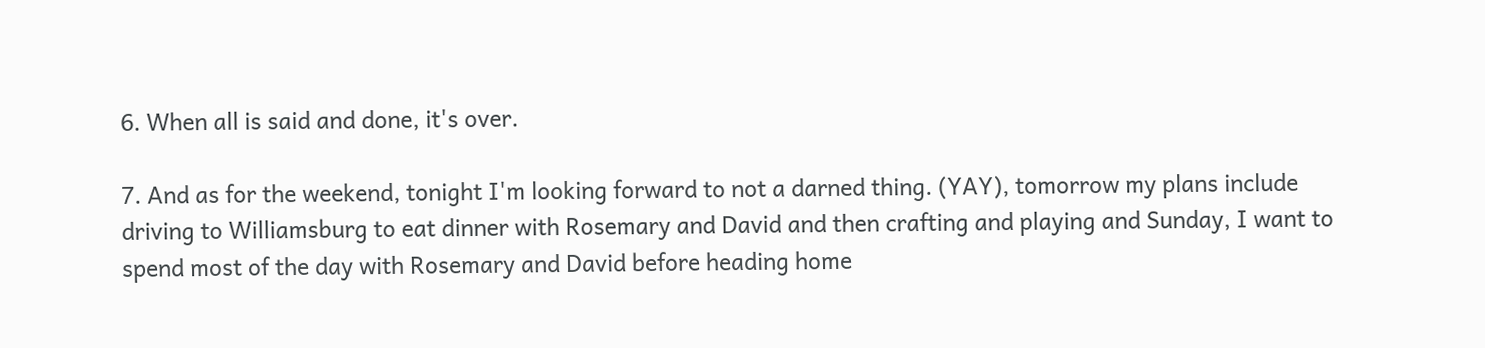6. When all is said and done, it's over.

7. And as for the weekend, tonight I'm looking forward to not a darned thing. (YAY), tomorrow my plans include driving to Williamsburg to eat dinner with Rosemary and David and then crafting and playing and Sunday, I want to spend most of the day with Rosemary and David before heading home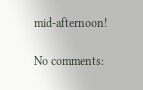mid-afternoon!

No comments: